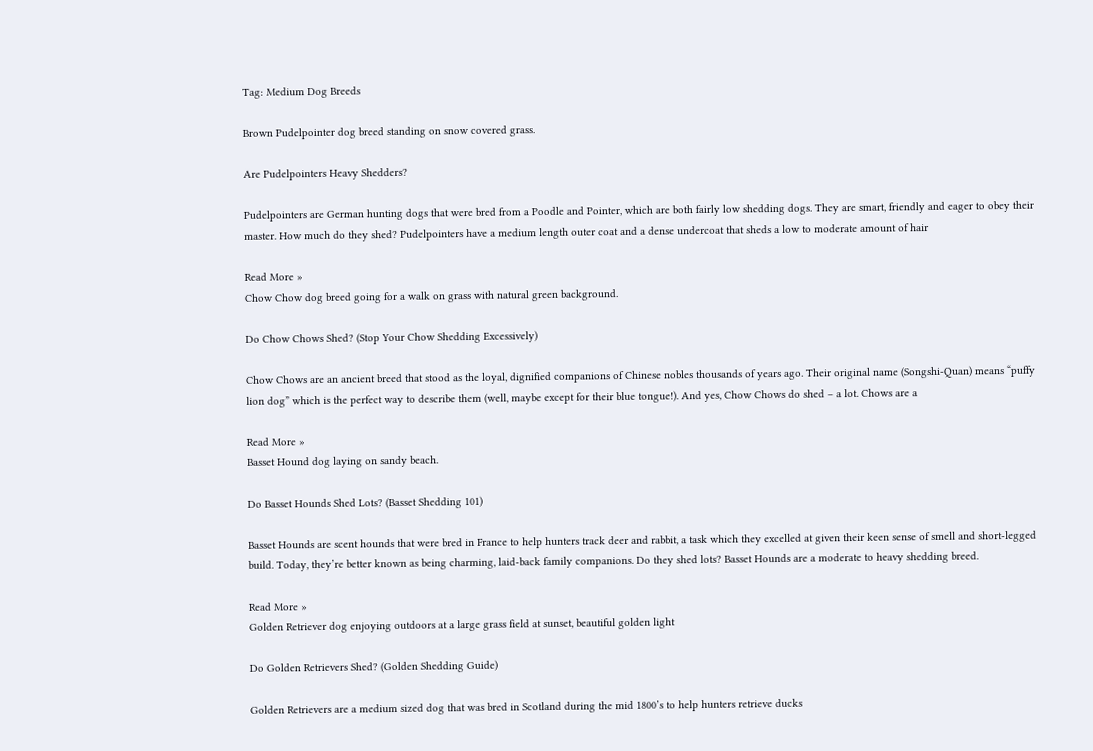Tag: Medium Dog Breeds

Brown Pudelpointer dog breed standing on snow covered grass.

Are Pudelpointers Heavy Shedders?

Pudelpointers are German hunting dogs that were bred from a Poodle and Pointer, which are both fairly low shedding dogs. They are smart, friendly and eager to obey their master. How much do they shed? Pudelpointers have a medium length outer coat and a dense undercoat that sheds a low to moderate amount of hair

Read More »
Chow Chow dog breed going for a walk on grass with natural green background.

Do Chow Chows Shed? (Stop Your Chow Shedding Excessively)

Chow Chows are an ancient breed that stood as the loyal, dignified companions of Chinese nobles thousands of years ago. Their original name (Songshi-Quan) means “puffy lion dog” which is the perfect way to describe them (well, maybe except for their blue tongue!). And yes, Chow Chows do shed – a lot. Chows are a

Read More »
Basset Hound dog laying on sandy beach.

Do Basset Hounds Shed Lots? (Basset Shedding 101)

Basset Hounds are scent hounds that were bred in France to help hunters track deer and rabbit, a task which they excelled at given their keen sense of smell and short-legged build. Today, they’re better known as being charming, laid-back family companions. Do they shed lots? Basset Hounds are a moderate to heavy shedding breed.

Read More »
Golden Retriever dog enjoying outdoors at a large grass field at sunset, beautiful golden light

Do Golden Retrievers Shed? (Golden Shedding Guide)

Golden Retrievers are a medium sized dog that was bred in Scotland during the mid 1800’s to help hunters retrieve ducks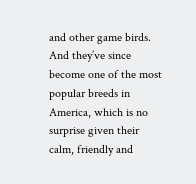and other game birds. And they’ve since become one of the most popular breeds in America, which is no surprise given their calm, friendly and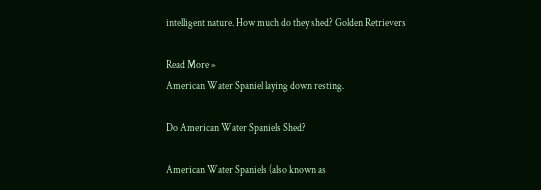intelligent nature. How much do they shed? Golden Retrievers

Read More »
American Water Spaniel laying down resting.

Do American Water Spaniels Shed?

American Water Spaniels (also known as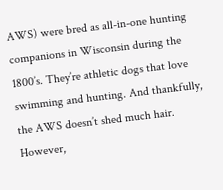AWS) were bred as all-in-one hunting companions in Wisconsin during the 1800’s. They’re athletic dogs that love swimming and hunting. And thankfully, the AWS doesn’t shed much hair. However,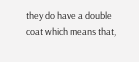they do have a double coat which means that,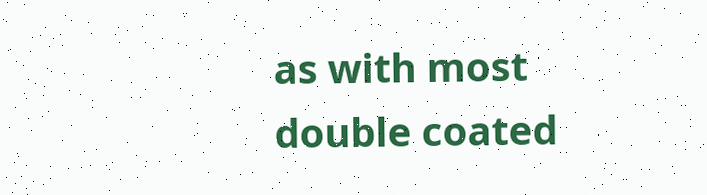as with most double coated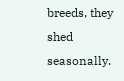breeds, they shed seasonally.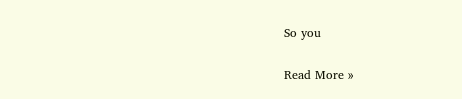So you

Read More »